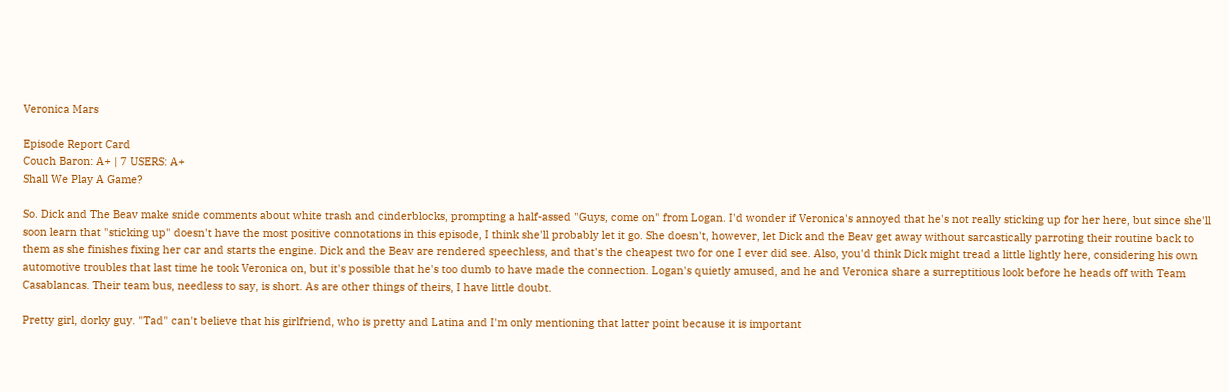Veronica Mars

Episode Report Card
Couch Baron: A+ | 7 USERS: A+
Shall We Play A Game?

So. Dick and The Beav make snide comments about white trash and cinderblocks, prompting a half-assed "Guys, come on" from Logan. I'd wonder if Veronica's annoyed that he's not really sticking up for her here, but since she'll soon learn that "sticking up" doesn't have the most positive connotations in this episode, I think she'll probably let it go. She doesn't, however, let Dick and the Beav get away without sarcastically parroting their routine back to them as she finishes fixing her car and starts the engine. Dick and the Beav are rendered speechless, and that's the cheapest two for one I ever did see. Also, you'd think Dick might tread a little lightly here, considering his own automotive troubles that last time he took Veronica on, but it's possible that he's too dumb to have made the connection. Logan's quietly amused, and he and Veronica share a surreptitious look before he heads off with Team Casablancas. Their team bus, needless to say, is short. As are other things of theirs, I have little doubt.

Pretty girl, dorky guy. "Tad" can't believe that his girlfriend, who is pretty and Latina and I'm only mentioning that latter point because it is important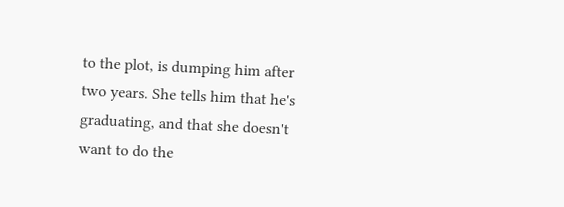to the plot, is dumping him after two years. She tells him that he's graduating, and that she doesn't want to do the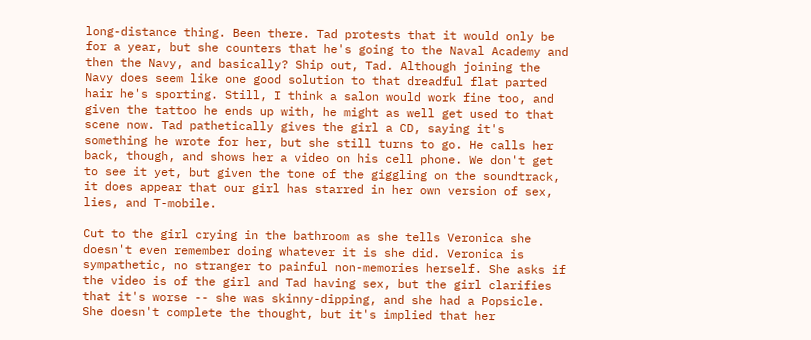long-distance thing. Been there. Tad protests that it would only be for a year, but she counters that he's going to the Naval Academy and then the Navy, and basically? Ship out, Tad. Although joining the Navy does seem like one good solution to that dreadful flat parted hair he's sporting. Still, I think a salon would work fine too, and given the tattoo he ends up with, he might as well get used to that scene now. Tad pathetically gives the girl a CD, saying it's something he wrote for her, but she still turns to go. He calls her back, though, and shows her a video on his cell phone. We don't get to see it yet, but given the tone of the giggling on the soundtrack, it does appear that our girl has starred in her own version of sex, lies, and T-mobile.

Cut to the girl crying in the bathroom as she tells Veronica she doesn't even remember doing whatever it is she did. Veronica is sympathetic, no stranger to painful non-memories herself. She asks if the video is of the girl and Tad having sex, but the girl clarifies that it's worse -- she was skinny-dipping, and she had a Popsicle. She doesn't complete the thought, but it's implied that her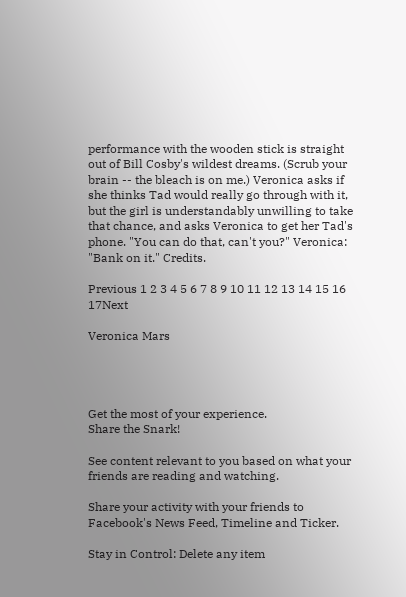performance with the wooden stick is straight out of Bill Cosby's wildest dreams. (Scrub your brain -- the bleach is on me.) Veronica asks if she thinks Tad would really go through with it, but the girl is understandably unwilling to take that chance, and asks Veronica to get her Tad's phone. "You can do that, can't you?" Veronica: "Bank on it." Credits.

Previous 1 2 3 4 5 6 7 8 9 10 11 12 13 14 15 16 17Next

Veronica Mars




Get the most of your experience.
Share the Snark!

See content relevant to you based on what your friends are reading and watching.

Share your activity with your friends to Facebook's News Feed, Timeline and Ticker.

Stay in Control: Delete any item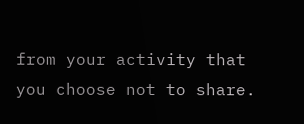from your activity that you choose not to share.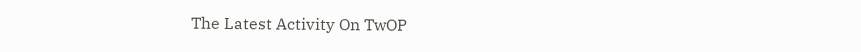The Latest Activity On TwOP